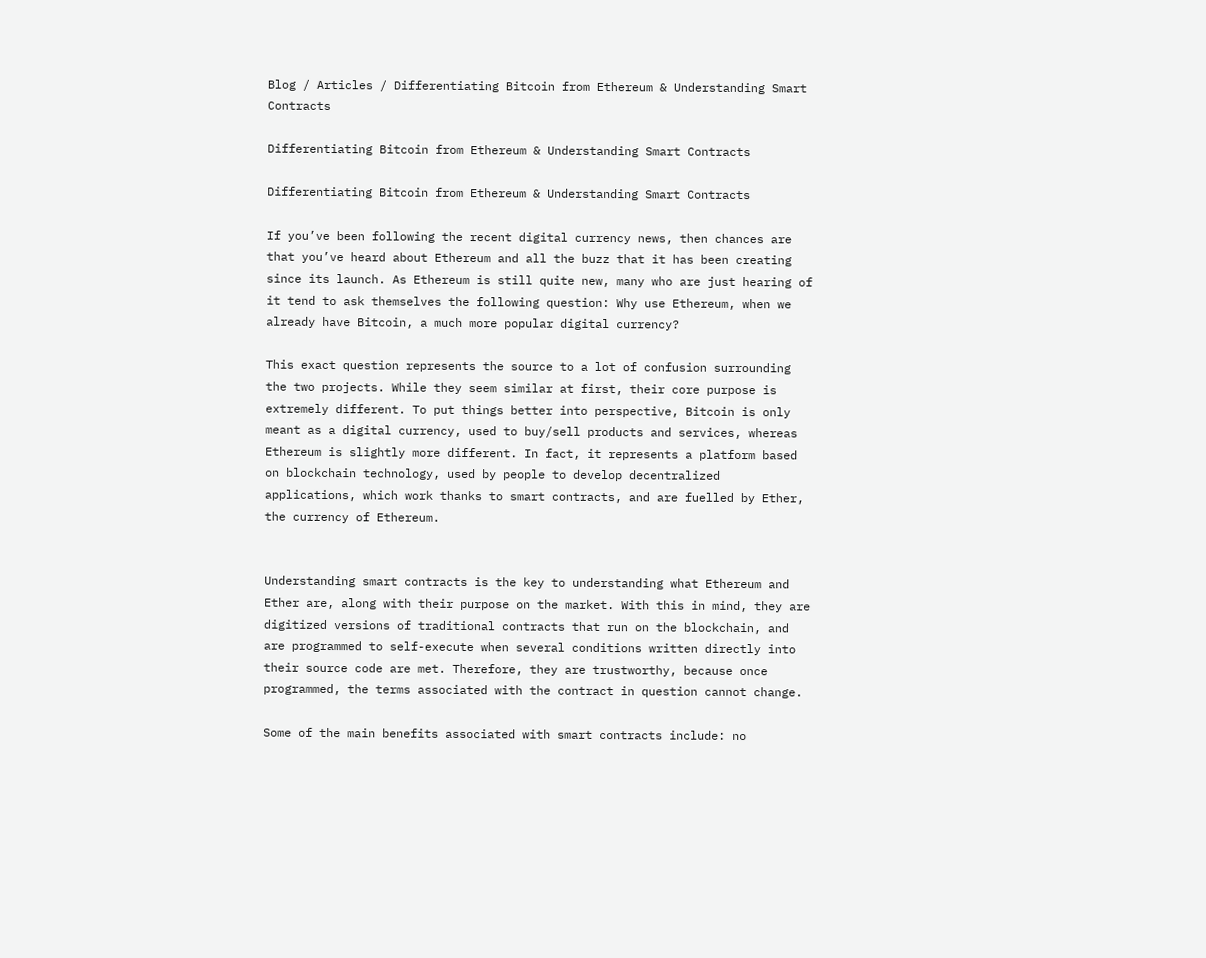Blog / Articles / Differentiating Bitcoin from Ethereum & Understanding Smart Contracts

Differentiating Bitcoin from Ethereum & Understanding Smart Contracts

Differentiating Bitcoin from Ethereum & Understanding Smart Contracts

If you’ve been following the recent digital currency news, then chances are that you’ve heard about Ethereum and all the buzz that it has been creating since its launch. As Ethereum is still quite new, many who are just hearing of it tend to ask themselves the following question: Why use Ethereum, when we already have Bitcoin, a much more popular digital currency?

This exact question represents the source to a lot of confusion surrounding the two projects. While they seem similar at first, their core purpose is extremely different. To put things better into perspective, Bitcoin is only meant as a digital currency, used to buy/sell products and services, whereas Ethereum is slightly more different. In fact, it represents a platform based on blockchain technology, used by people to develop decentralized applications, which work thanks to smart contracts, and are fuelled by Ether, the currency of Ethereum.


Understanding smart contracts is the key to understanding what Ethereum and Ether are, along with their purpose on the market. With this in mind, they are digitized versions of traditional contracts that run on the blockchain, and are programmed to self-execute when several conditions written directly into their source code are met. Therefore, they are trustworthy, because once programmed, the terms associated with the contract in question cannot change.

Some of the main benefits associated with smart contracts include: no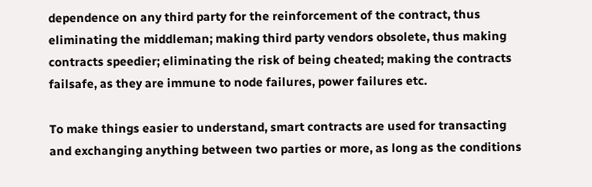dependence on any third party for the reinforcement of the contract, thus eliminating the middleman; making third party vendors obsolete, thus making contracts speedier; eliminating the risk of being cheated; making the contracts failsafe, as they are immune to node failures, power failures etc.

To make things easier to understand, smart contracts are used for transacting and exchanging anything between two parties or more, as long as the conditions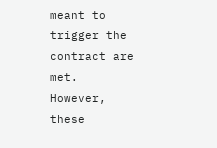meant to trigger the contract are met. However, these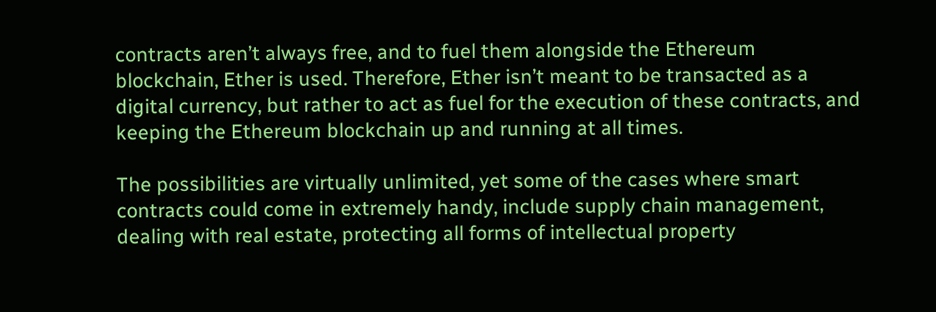contracts aren’t always free, and to fuel them alongside the Ethereum blockchain, Ether is used. Therefore, Ether isn’t meant to be transacted as a digital currency, but rather to act as fuel for the execution of these contracts, and keeping the Ethereum blockchain up and running at all times.

The possibilities are virtually unlimited, yet some of the cases where smart contracts could come in extremely handy, include supply chain management, dealing with real estate, protecting all forms of intellectual property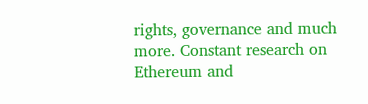rights, governance and much more. Constant research on Ethereum and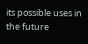its possible uses in the future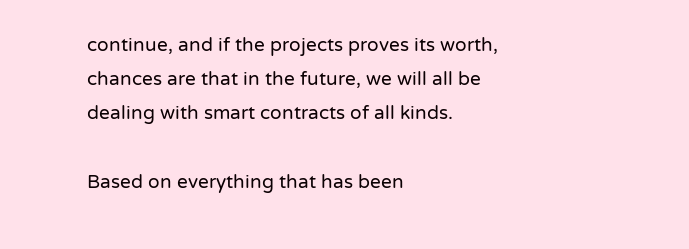continue, and if the projects proves its worth, chances are that in the future, we will all be dealing with smart contracts of all kinds.

Based on everything that has been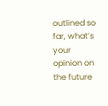outlined so far, what’s your opinion on the future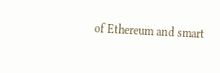of Ethereum and smart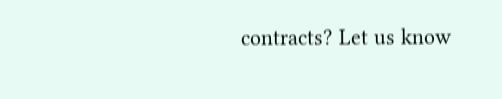contracts? Let us know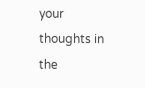your thoughts in the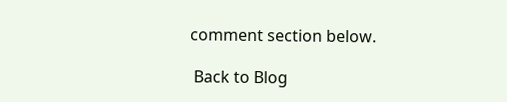comment section below.

 Back to Blog